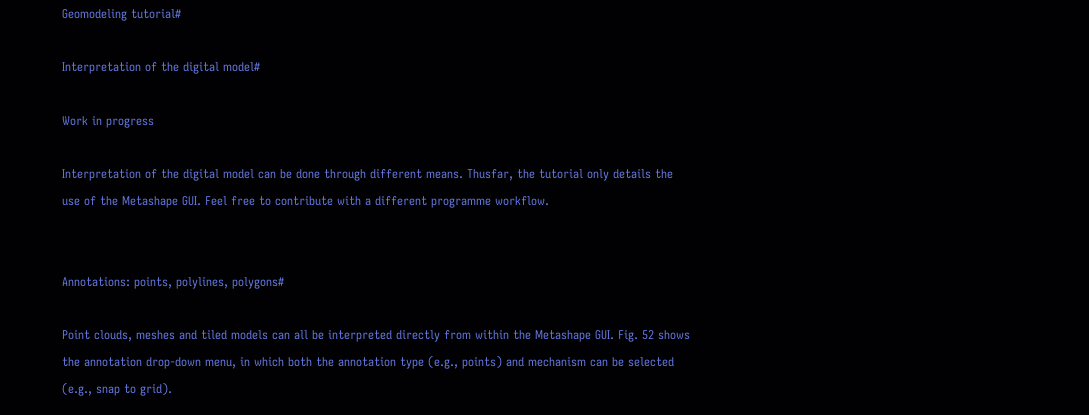Geomodeling tutorial#

Interpretation of the digital model#

Work in progress

Interpretation of the digital model can be done through different means. Thusfar, the tutorial only details the use of the Metashape GUI. Feel free to contribute with a different programme workflow.


Annotations: points, polylines, polygons#

Point clouds, meshes and tiled models can all be interpreted directly from within the Metashape GUI. Fig. 52 shows the annotation drop-down menu, in which both the annotation type (e.g., points) and mechanism can be selected (e.g., snap to grid).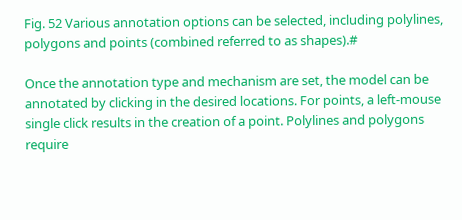Fig. 52 Various annotation options can be selected, including polylines, polygons and points (combined referred to as shapes).#

Once the annotation type and mechanism are set, the model can be annotated by clicking in the desired locations. For points, a left-mouse single click results in the creation of a point. Polylines and polygons require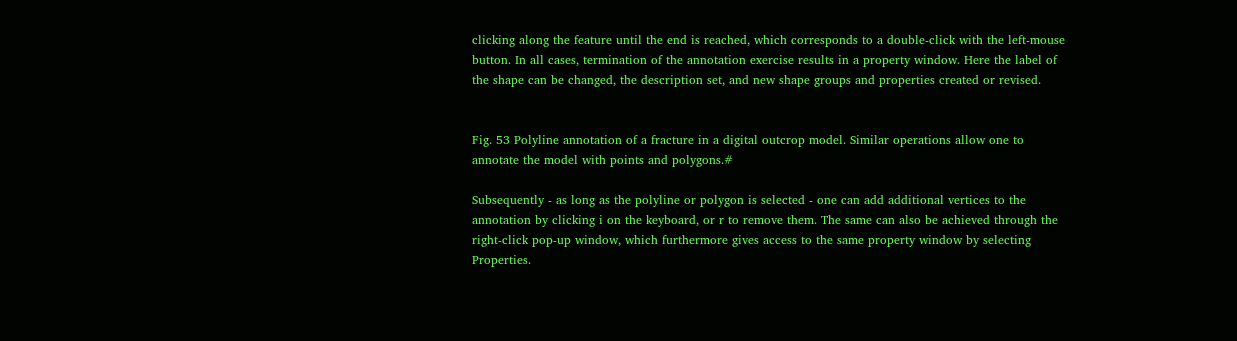clicking along the feature until the end is reached, which corresponds to a double-click with the left-mouse button. In all cases, termination of the annotation exercise results in a property window. Here the label of the shape can be changed, the description set, and new shape groups and properties created or revised.


Fig. 53 Polyline annotation of a fracture in a digital outcrop model. Similar operations allow one to annotate the model with points and polygons.#

Subsequently - as long as the polyline or polygon is selected - one can add additional vertices to the annotation by clicking i on the keyboard, or r to remove them. The same can also be achieved through the right-click pop-up window, which furthermore gives access to the same property window by selecting Properties.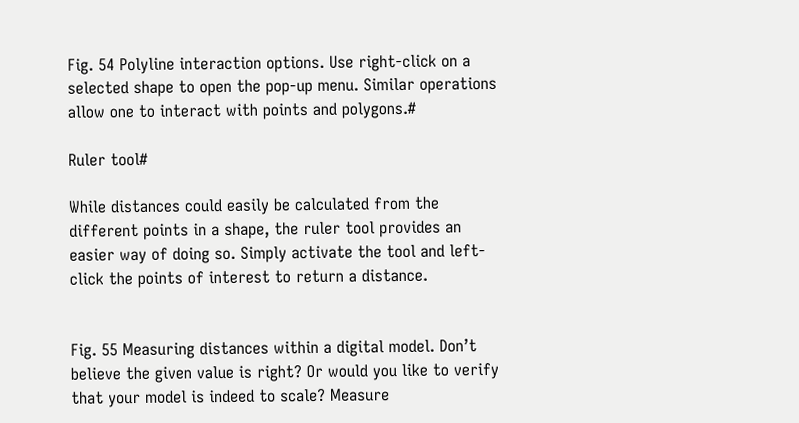Fig. 54 Polyline interaction options. Use right-click on a selected shape to open the pop-up menu. Similar operations allow one to interact with points and polygons.#

Ruler tool#

While distances could easily be calculated from the different points in a shape, the ruler tool provides an easier way of doing so. Simply activate the tool and left-click the points of interest to return a distance.


Fig. 55 Measuring distances within a digital model. Don’t believe the given value is right? Or would you like to verify that your model is indeed to scale? Measure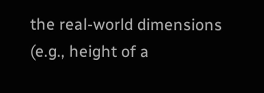the real-world dimensions (e.g., height of a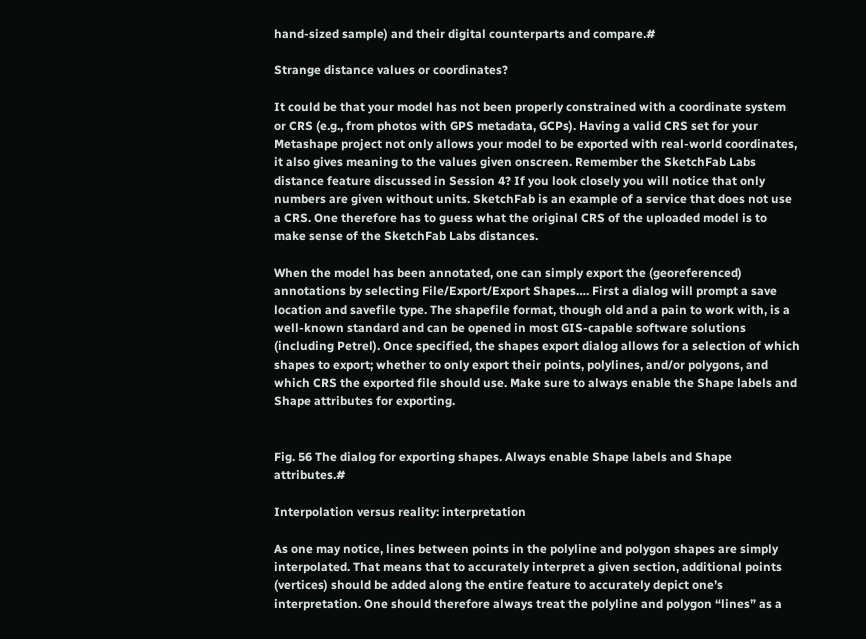hand-sized sample) and their digital counterparts and compare.#

Strange distance values or coordinates?

It could be that your model has not been properly constrained with a coordinate system or CRS (e.g., from photos with GPS metadata, GCPs). Having a valid CRS set for your Metashape project not only allows your model to be exported with real-world coordinates, it also gives meaning to the values given onscreen. Remember the SketchFab Labs distance feature discussed in Session 4? If you look closely you will notice that only numbers are given without units. SketchFab is an example of a service that does not use a CRS. One therefore has to guess what the original CRS of the uploaded model is to make sense of the SketchFab Labs distances.

When the model has been annotated, one can simply export the (georeferenced) annotations by selecting File/Export/Export Shapes…. First a dialog will prompt a save location and savefile type. The shapefile format, though old and a pain to work with, is a well-known standard and can be opened in most GIS-capable software solutions (including Petrel). Once specified, the shapes export dialog allows for a selection of which shapes to export; whether to only export their points, polylines, and/or polygons, and which CRS the exported file should use. Make sure to always enable the Shape labels and Shape attributes for exporting.


Fig. 56 The dialog for exporting shapes. Always enable Shape labels and Shape attributes.#

Interpolation versus reality: interpretation

As one may notice, lines between points in the polyline and polygon shapes are simply interpolated. That means that to accurately interpret a given section, additional points (vertices) should be added along the entire feature to accurately depict one’s interpretation. One should therefore always treat the polyline and polygon “lines” as a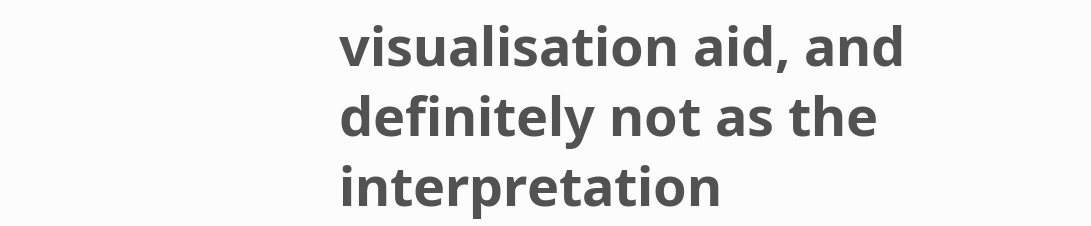visualisation aid, and definitely not as the interpretation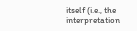itself (i.e., the interpretation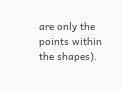are only the points within the shapes).